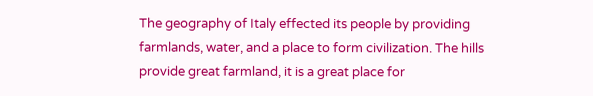The geography of Italy effected its people by providing farmlands, water, and a place to form civilization. The hills provide great farmland, it is a great place for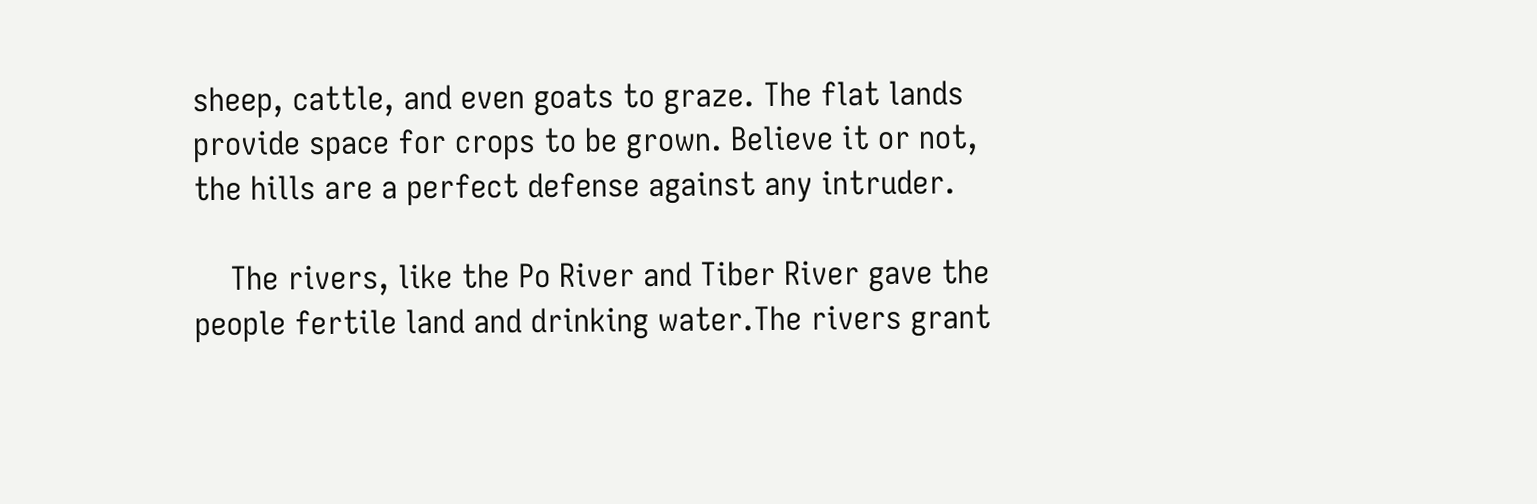sheep, cattle, and even goats to graze. The flat lands provide space for crops to be grown. Believe it or not, the hills are a perfect defense against any intruder.

    The rivers, like the Po River and Tiber River gave the people fertile land and drinking water.The rivers grant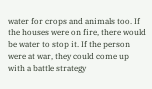water for crops and animals too. If the houses were on fire, there would be water to stop it. If the person were at war, they could come up with a battle strategy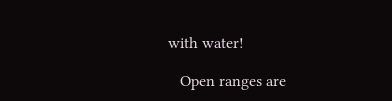with water!

   Open ranges are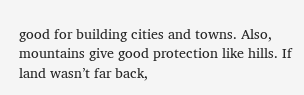good for building cities and towns. Also, mountains give good protection like hills. If land wasn’t far back,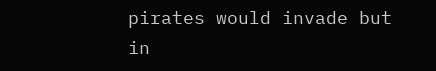pirates would invade but in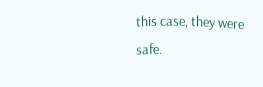this case, they were safe.